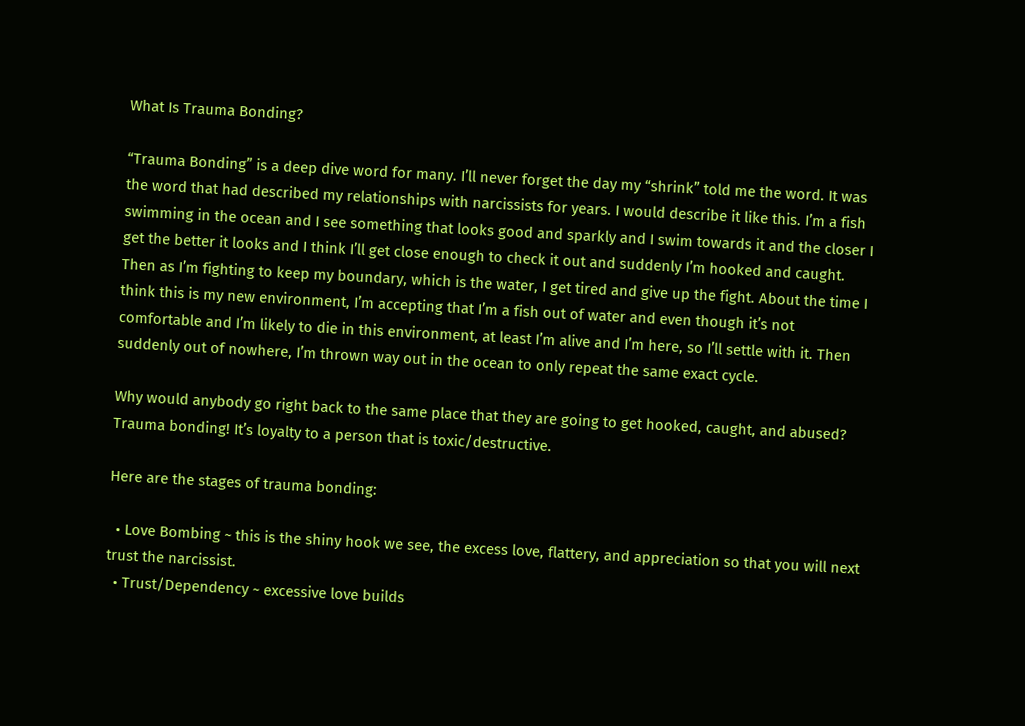What Is Trauma Bonding?

“Trauma Bonding” is a deep dive word for many. I’ll never forget the day my “shrink” told me the word. It was the word that had described my relationships with narcissists for years. I would describe it like this. I’m a fish swimming in the ocean and I see something that looks good and sparkly and I swim towards it and the closer I get the better it looks and I think I’ll get close enough to check it out and suddenly I’m hooked and caught. Then as I’m fighting to keep my boundary, which is the water, I get tired and give up the fight. About the time I think this is my new environment, I’m accepting that I’m a fish out of water and even though it’s not comfortable and I’m likely to die in this environment, at least I’m alive and I’m here, so I’ll settle with it. Then suddenly out of nowhere, I’m thrown way out in the ocean to only repeat the same exact cycle.

Why would anybody go right back to the same place that they are going to get hooked, caught, and abused? Trauma bonding! It’s loyalty to a person that is toxic/destructive.

Here are the stages of trauma bonding:

  • Love Bombing ~ this is the shiny hook we see, the excess love, flattery, and appreciation so that you will next trust the narcissist.
  • Trust/Dependency ~ excessive love builds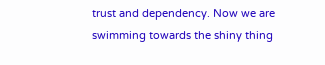trust and dependency. Now we are swimming towards the shiny thing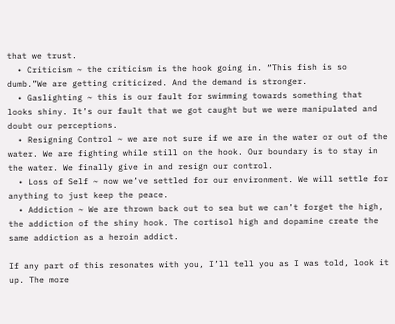that we trust.
  • Criticism ~ the criticism is the hook going in. “This fish is so dumb.”We are getting criticized. And the demand is stronger.
  • Gaslighting ~ this is our fault for swimming towards something that looks shiny. It’s our fault that we got caught but we were manipulated and doubt our perceptions.
  • Resigning Control ~ we are not sure if we are in the water or out of the water. We are fighting while still on the hook. Our boundary is to stay in the water. We finally give in and resign our control.
  • Loss of Self ~ now we’ve settled for our environment. We will settle for anything to just keep the peace.
  • Addiction ~ We are thrown back out to sea but we can’t forget the high, the addiction of the shiny hook. The cortisol high and dopamine create the same addiction as a heroin addict.

If any part of this resonates with you, I’ll tell you as I was told, look it up. The more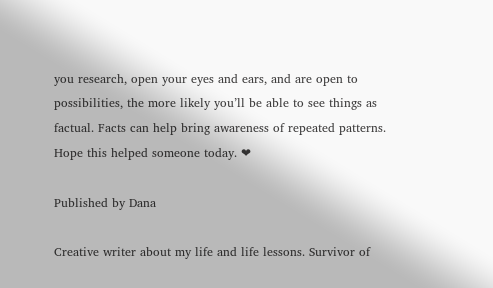you research, open your eyes and ears, and are open to possibilities, the more likely you’ll be able to see things as factual. Facts can help bring awareness of repeated patterns. Hope this helped someone today. ❤

Published by Dana

Creative writer about my life and life lessons. Survivor of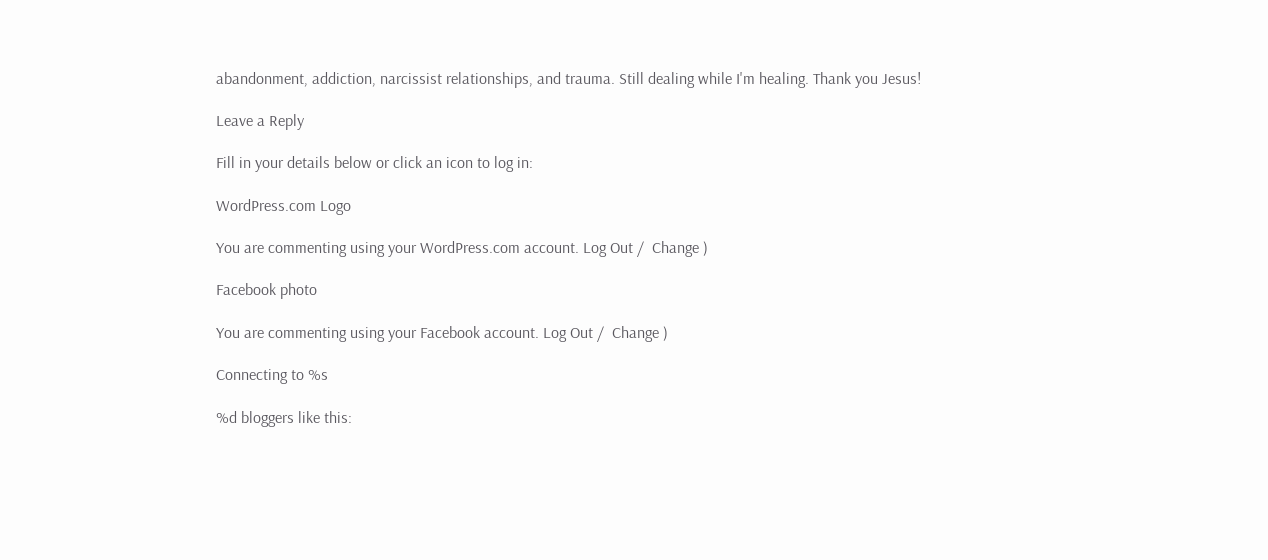abandonment, addiction, narcissist relationships, and trauma. Still dealing while I'm healing. Thank you Jesus!

Leave a Reply

Fill in your details below or click an icon to log in:

WordPress.com Logo

You are commenting using your WordPress.com account. Log Out /  Change )

Facebook photo

You are commenting using your Facebook account. Log Out /  Change )

Connecting to %s

%d bloggers like this: